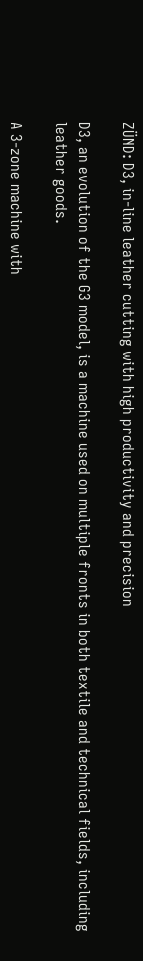ZÜND: D3, in-line leather cutting with high productivity and precision

D3, an evolution of the G3 model, is a machine used on multiple fronts in both textile and technical fields, including leather goods.

A 3-zone machine with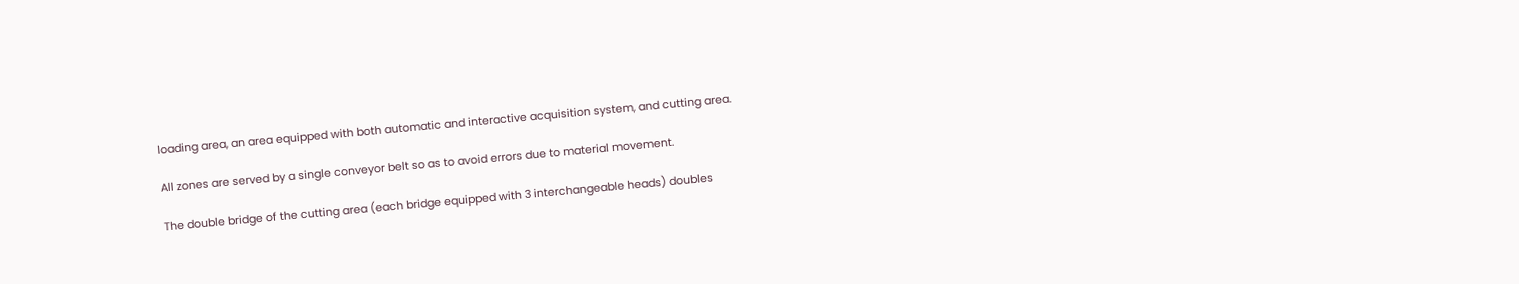loading area, an area equipped with both automatic and interactive acquisition system, and cutting area.

All zones are served by a single conveyor belt so as to avoid errors due to material movement.

The double bridge of the cutting area (each bridge equipped with 3 interchangeable heads) doubles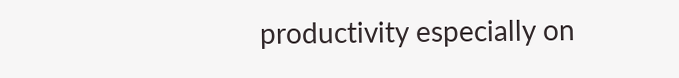productivity especially on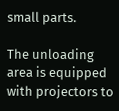small parts.

The unloading area is equipped with projectors to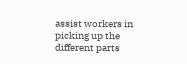assist workers in picking up the different parts